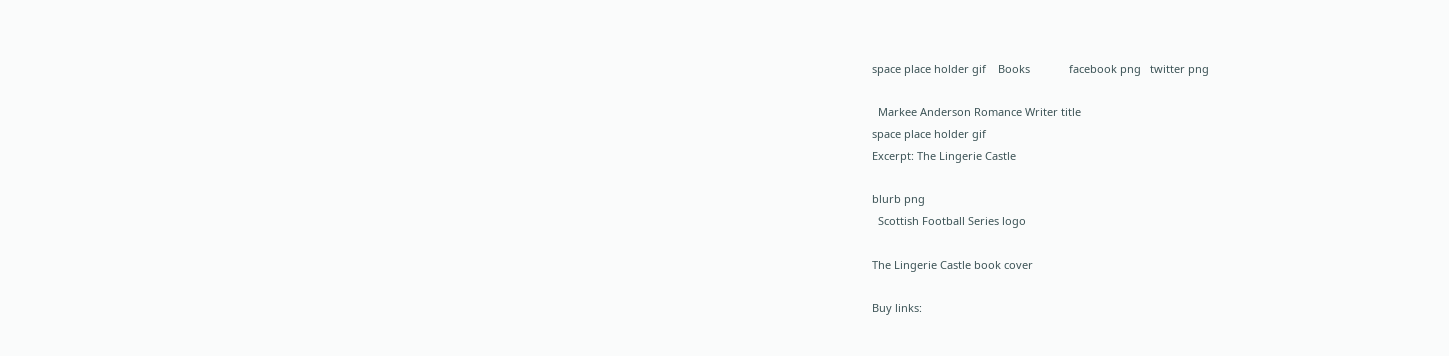space place holder gif    Books             facebook png   twitter png

  Markee Anderson Romance Writer title
space place holder gif
Excerpt: The Lingerie Castle

blurb png
  Scottish Football Series logo

The Lingerie Castle book cover

Buy links: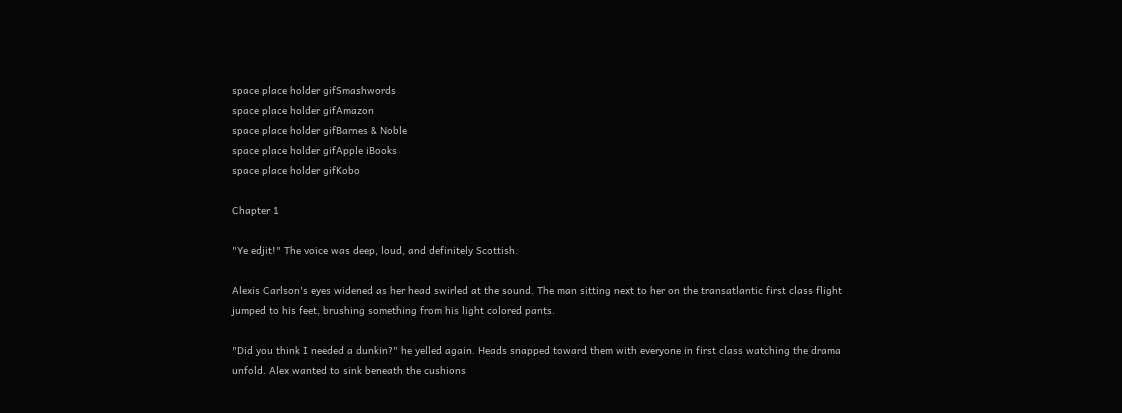space place holder gifSmashwords
space place holder gifAmazon
space place holder gifBarnes & Noble
space place holder gifApple iBooks
space place holder gifKobo

Chapter 1

"Ye edjit!" The voice was deep, loud, and definitely Scottish.

Alexis Carlson's eyes widened as her head swirled at the sound. The man sitting next to her on the transatlantic first class flight jumped to his feet, brushing something from his light colored pants.

"Did you think I needed a dunkin?" he yelled again. Heads snapped toward them with everyone in first class watching the drama unfold. Alex wanted to sink beneath the cushions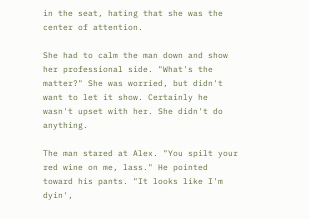in the seat, hating that she was the center of attention.

She had to calm the man down and show her professional side. "What's the matter?" She was worried, but didn't want to let it show. Certainly he wasn't upset with her. She didn't do anything.

The man stared at Alex. "You spilt your red wine on me, lass." He pointed toward his pants. "It looks like I'm dyin',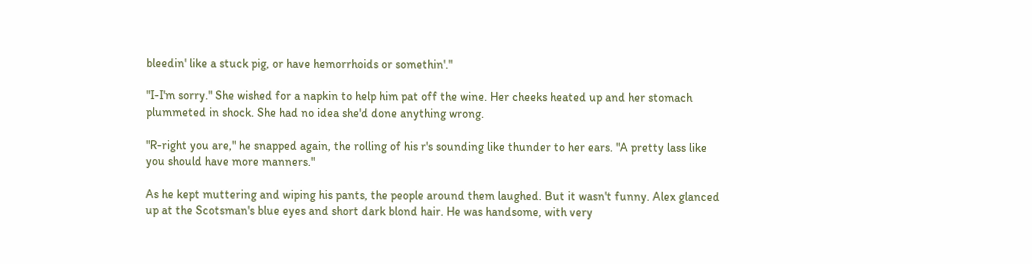bleedin' like a stuck pig, or have hemorrhoids or somethin'."

"I-I'm sorry." She wished for a napkin to help him pat off the wine. Her cheeks heated up and her stomach plummeted in shock. She had no idea she'd done anything wrong.

"R-right you are," he snapped again, the rolling of his r's sounding like thunder to her ears. "A pretty lass like you should have more manners."

As he kept muttering and wiping his pants, the people around them laughed. But it wasn't funny. Alex glanced up at the Scotsman's blue eyes and short dark blond hair. He was handsome, with very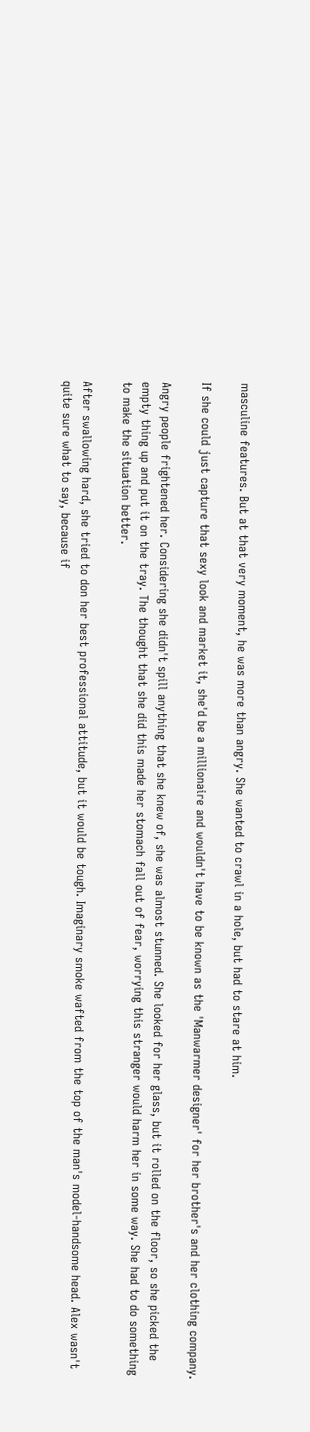masculine features. But at that very moment, he was more than angry. She wanted to crawl in a hole, but had to stare at him.

If she could just capture that sexy look and market it, she'd be a millionaire and wouldn't have to be known as the 'Manwarmer designer' for her brother's and her clothing company.

Angry people frightened her. Considering she didn't spill anything that she knew of, she was almost stunned. She looked for her glass, but it rolled on the floor, so she picked the empty thing up and put it on the tray. The thought that she did this made her stomach fall out of fear, worrying this stranger would harm her in some way. She had to do something to make the situation better.

After swallowing hard, she tried to don her best professional attitude, but it would be tough. Imaginary smoke wafted from the top of the man's model-handsome head. Alex wasn't quite sure what to say, because if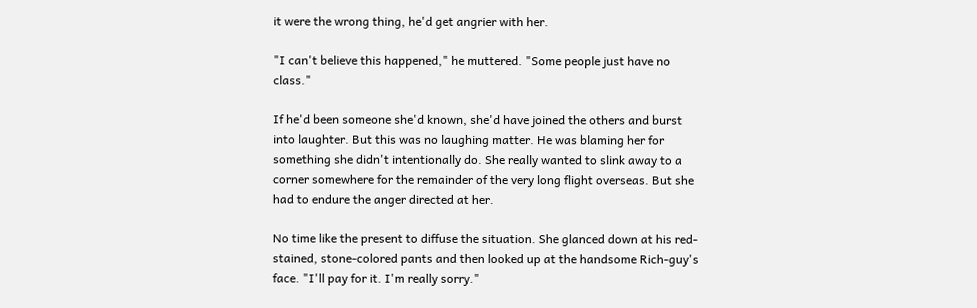it were the wrong thing, he'd get angrier with her.

"I can't believe this happened," he muttered. "Some people just have no class."

If he'd been someone she'd known, she'd have joined the others and burst into laughter. But this was no laughing matter. He was blaming her for something she didn't intentionally do. She really wanted to slink away to a corner somewhere for the remainder of the very long flight overseas. But she had to endure the anger directed at her.

No time like the present to diffuse the situation. She glanced down at his red-stained, stone-colored pants and then looked up at the handsome Rich-guy's face. "I'll pay for it. I'm really sorry."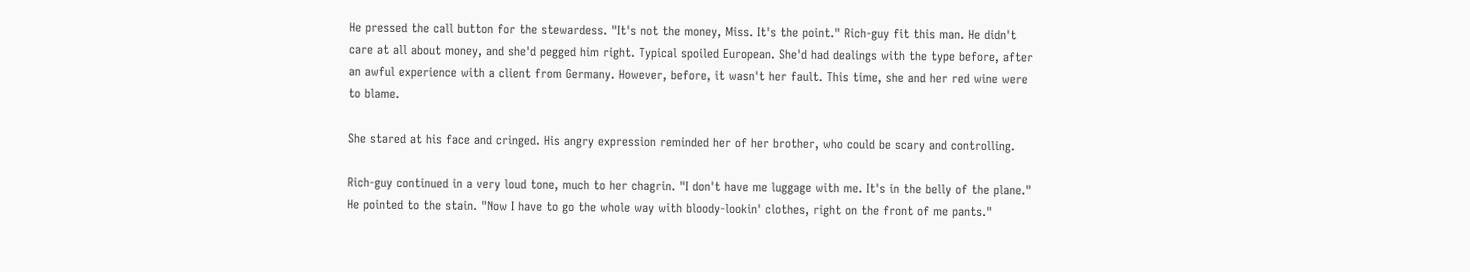He pressed the call button for the stewardess. "It's not the money, Miss. It's the point." Rich-guy fit this man. He didn't care at all about money, and she'd pegged him right. Typical spoiled European. She'd had dealings with the type before, after an awful experience with a client from Germany. However, before, it wasn't her fault. This time, she and her red wine were to blame.

She stared at his face and cringed. His angry expression reminded her of her brother, who could be scary and controlling.

Rich-guy continued in a very loud tone, much to her chagrin. "I don't have me luggage with me. It's in the belly of the plane." He pointed to the stain. "Now I have to go the whole way with bloody-lookin' clothes, right on the front of me pants."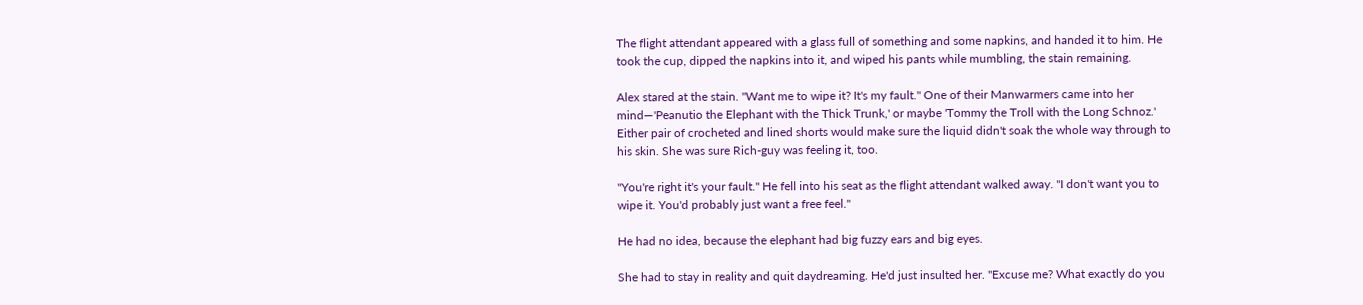The flight attendant appeared with a glass full of something and some napkins, and handed it to him. He took the cup, dipped the napkins into it, and wiped his pants while mumbling, the stain remaining.

Alex stared at the stain. "Want me to wipe it? It's my fault." One of their Manwarmers came into her mind—'Peanutio the Elephant with the Thick Trunk,' or maybe 'Tommy the Troll with the Long Schnoz.' Either pair of crocheted and lined shorts would make sure the liquid didn't soak the whole way through to his skin. She was sure Rich-guy was feeling it, too.

"You're right it's your fault." He fell into his seat as the flight attendant walked away. "I don't want you to wipe it. You'd probably just want a free feel."

He had no idea, because the elephant had big fuzzy ears and big eyes.

She had to stay in reality and quit daydreaming. He'd just insulted her. "Excuse me? What exactly do you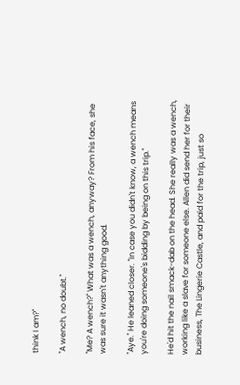think I am?"

"A wench, no doubt."

"Me? A wench?" What was a wench, anyway? From his face, she was sure it wasn't anything good.

"Aye." He leaned closer. "In case you didn't know, a wench means you're doing someone's bidding by being on this trip."

He'd hit the nail smack-dab on the head. She really was a wench, working like a slave for someone else. Allen did send her for their business, The Lingerie Castle, and paid for the trip, just so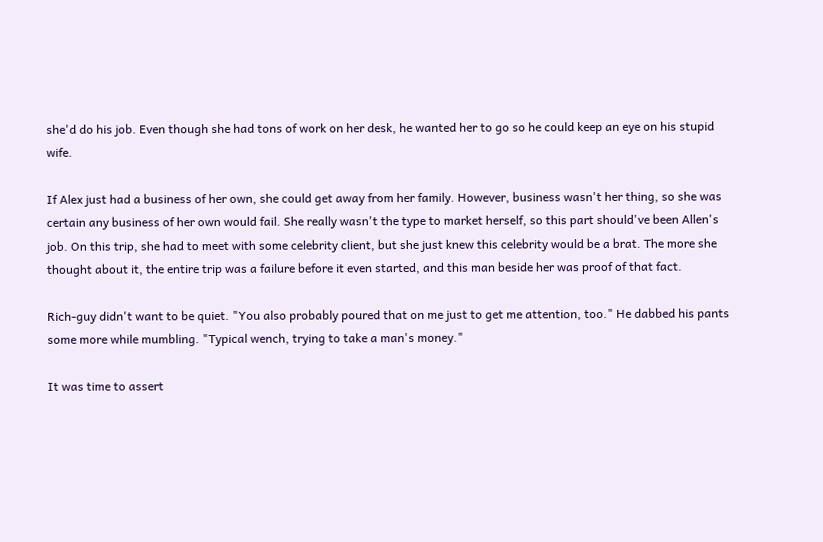she'd do his job. Even though she had tons of work on her desk, he wanted her to go so he could keep an eye on his stupid wife.

If Alex just had a business of her own, she could get away from her family. However, business wasn't her thing, so she was certain any business of her own would fail. She really wasn't the type to market herself, so this part should've been Allen's job. On this trip, she had to meet with some celebrity client, but she just knew this celebrity would be a brat. The more she thought about it, the entire trip was a failure before it even started, and this man beside her was proof of that fact.

Rich-guy didn't want to be quiet. "You also probably poured that on me just to get me attention, too." He dabbed his pants some more while mumbling. "Typical wench, trying to take a man's money."

It was time to assert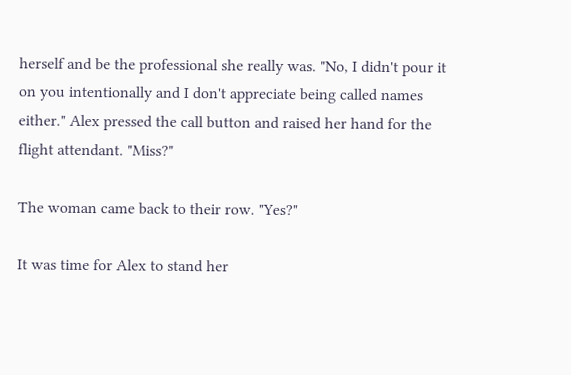herself and be the professional she really was. "No, I didn't pour it on you intentionally and I don't appreciate being called names either." Alex pressed the call button and raised her hand for the flight attendant. "Miss?"

The woman came back to their row. "Yes?"

It was time for Alex to stand her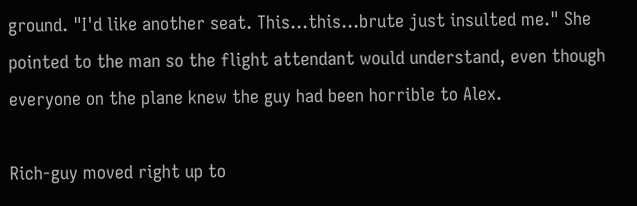ground. "I'd like another seat. This…this…brute just insulted me." She pointed to the man so the flight attendant would understand, even though everyone on the plane knew the guy had been horrible to Alex.

Rich-guy moved right up to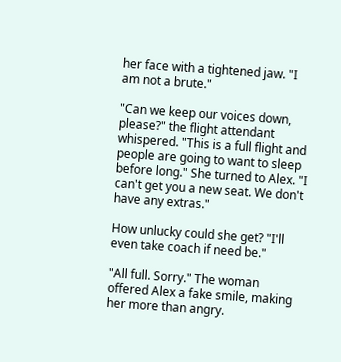her face with a tightened jaw. "I am not a brute."

"Can we keep our voices down, please?" the flight attendant whispered. "This is a full flight and people are going to want to sleep before long." She turned to Alex. "I can't get you a new seat. We don't have any extras."

How unlucky could she get? "I'll even take coach if need be."

"All full. Sorry." The woman offered Alex a fake smile, making her more than angry.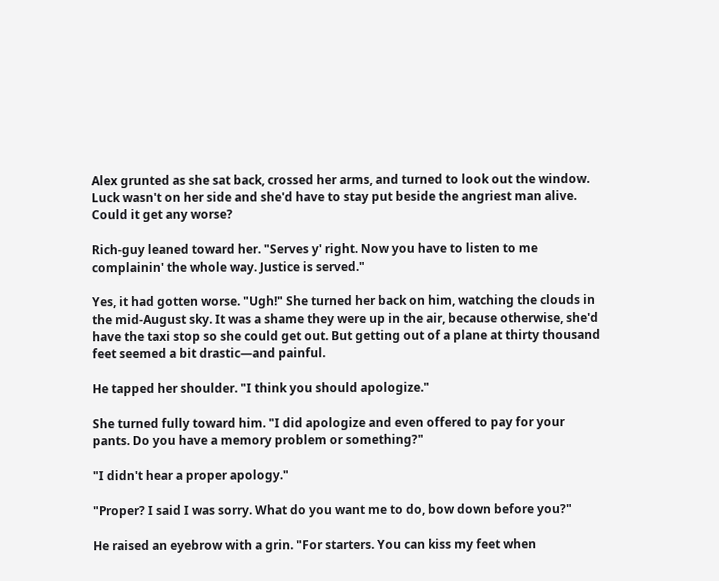Alex grunted as she sat back, crossed her arms, and turned to look out the window. Luck wasn't on her side and she'd have to stay put beside the angriest man alive. Could it get any worse?

Rich-guy leaned toward her. "Serves y' right. Now you have to listen to me complainin' the whole way. Justice is served."

Yes, it had gotten worse. "Ugh!" She turned her back on him, watching the clouds in the mid-August sky. It was a shame they were up in the air, because otherwise, she'd have the taxi stop so she could get out. But getting out of a plane at thirty thousand feet seemed a bit drastic—and painful.

He tapped her shoulder. "I think you should apologize."

She turned fully toward him. "I did apologize and even offered to pay for your pants. Do you have a memory problem or something?"

"I didn't hear a proper apology."

"Proper? I said I was sorry. What do you want me to do, bow down before you?"

He raised an eyebrow with a grin. "For starters. You can kiss my feet when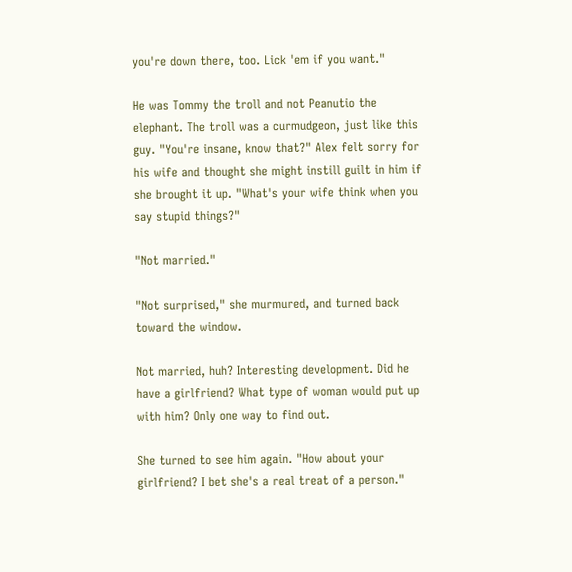you're down there, too. Lick 'em if you want."

He was Tommy the troll and not Peanutio the elephant. The troll was a curmudgeon, just like this guy. "You're insane, know that?" Alex felt sorry for his wife and thought she might instill guilt in him if she brought it up. "What's your wife think when you say stupid things?"

"Not married."

"Not surprised," she murmured, and turned back toward the window.

Not married, huh? Interesting development. Did he have a girlfriend? What type of woman would put up with him? Only one way to find out.

She turned to see him again. "How about your girlfriend? I bet she's a real treat of a person."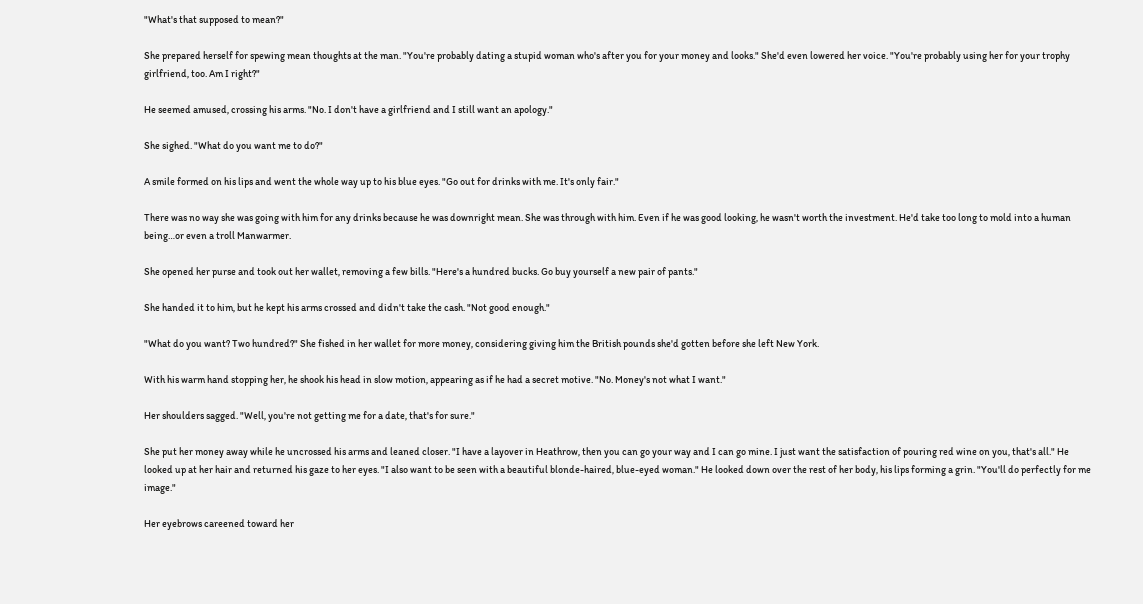"What's that supposed to mean?"

She prepared herself for spewing mean thoughts at the man. "You're probably dating a stupid woman who's after you for your money and looks." She'd even lowered her voice. "You're probably using her for your trophy girlfriend, too. Am I right?"

He seemed amused, crossing his arms. "No. I don't have a girlfriend and I still want an apology."

She sighed. "What do you want me to do?"

A smile formed on his lips and went the whole way up to his blue eyes. "Go out for drinks with me. It's only fair."

There was no way she was going with him for any drinks because he was downright mean. She was through with him. Even if he was good looking, he wasn't worth the investment. He'd take too long to mold into a human being…or even a troll Manwarmer.

She opened her purse and took out her wallet, removing a few bills. "Here's a hundred bucks. Go buy yourself a new pair of pants."

She handed it to him, but he kept his arms crossed and didn't take the cash. "Not good enough."

"What do you want? Two hundred?" She fished in her wallet for more money, considering giving him the British pounds she'd gotten before she left New York.

With his warm hand stopping her, he shook his head in slow motion, appearing as if he had a secret motive. "No. Money's not what I want."

Her shoulders sagged. "Well, you're not getting me for a date, that's for sure."

She put her money away while he uncrossed his arms and leaned closer. "I have a layover in Heathrow, then you can go your way and I can go mine. I just want the satisfaction of pouring red wine on you, that's all." He looked up at her hair and returned his gaze to her eyes. "I also want to be seen with a beautiful blonde-haired, blue-eyed woman." He looked down over the rest of her body, his lips forming a grin. "You'll do perfectly for me image."

Her eyebrows careened toward her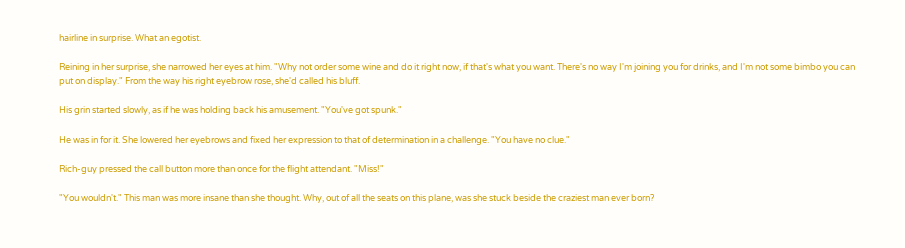hairline in surprise. What an egotist.

Reining in her surprise, she narrowed her eyes at him. "Why not order some wine and do it right now, if that's what you want. There's no way I'm joining you for drinks, and I'm not some bimbo you can put on display." From the way his right eyebrow rose, she'd called his bluff.

His grin started slowly, as if he was holding back his amusement. "You've got spunk."

He was in for it. She lowered her eyebrows and fixed her expression to that of determination in a challenge. "You have no clue."

Rich-guy pressed the call button more than once for the flight attendant. "Miss!"

"You wouldn't." This man was more insane than she thought. Why, out of all the seats on this plane, was she stuck beside the craziest man ever born?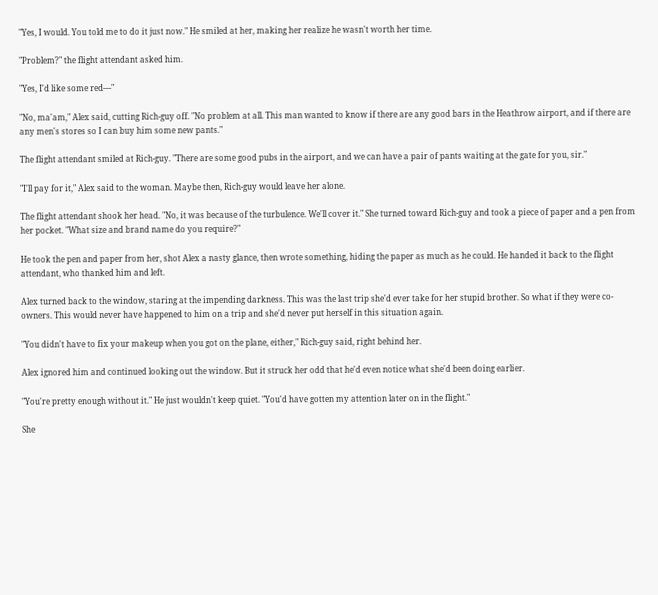"Yes, I would. You told me to do it just now." He smiled at her, making her realize he wasn't worth her time.

"Problem?" the flight attendant asked him.

"Yes, I'd like some red—"

"No, ma'am," Alex said, cutting Rich-guy off. "No problem at all. This man wanted to know if there are any good bars in the Heathrow airport, and if there are any men's stores so I can buy him some new pants."

The flight attendant smiled at Rich-guy. "There are some good pubs in the airport, and we can have a pair of pants waiting at the gate for you, sir."

"I'll pay for it," Alex said to the woman. Maybe then, Rich-guy would leave her alone.

The flight attendant shook her head. "No, it was because of the turbulence. We'll cover it." She turned toward Rich-guy and took a piece of paper and a pen from her pocket. "What size and brand name do you require?"

He took the pen and paper from her, shot Alex a nasty glance, then wrote something, hiding the paper as much as he could. He handed it back to the flight attendant, who thanked him and left.

Alex turned back to the window, staring at the impending darkness. This was the last trip she'd ever take for her stupid brother. So what if they were co-owners. This would never have happened to him on a trip and she'd never put herself in this situation again.

"You didn't have to fix your makeup when you got on the plane, either," Rich-guy said, right behind her.

Alex ignored him and continued looking out the window. But it struck her odd that he'd even notice what she'd been doing earlier.

"You're pretty enough without it." He just wouldn't keep quiet. "You'd have gotten my attention later on in the flight."

She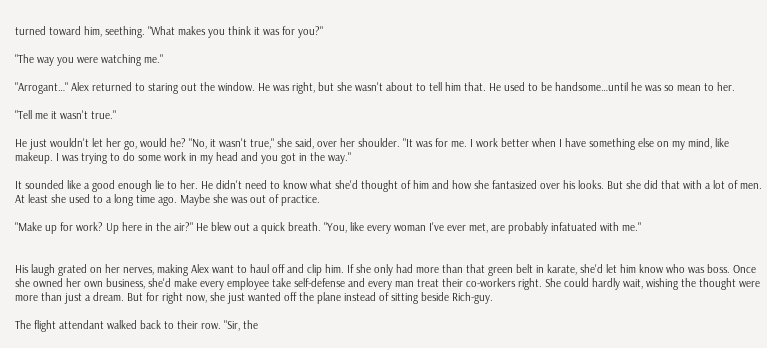turned toward him, seething. "What makes you think it was for you?"

"The way you were watching me."

"Arrogant…" Alex returned to staring out the window. He was right, but she wasn't about to tell him that. He used to be handsome…until he was so mean to her.

"Tell me it wasn't true."

He just wouldn't let her go, would he? "No, it wasn't true," she said, over her shoulder. "It was for me. I work better when I have something else on my mind, like makeup. I was trying to do some work in my head and you got in the way."

It sounded like a good enough lie to her. He didn't need to know what she'd thought of him and how she fantasized over his looks. But she did that with a lot of men. At least she used to a long time ago. Maybe she was out of practice.

"Make up for work? Up here in the air?" He blew out a quick breath. "You, like every woman I've ever met, are probably infatuated with me."


His laugh grated on her nerves, making Alex want to haul off and clip him. If she only had more than that green belt in karate, she'd let him know who was boss. Once she owned her own business, she'd make every employee take self-defense and every man treat their co-workers right. She could hardly wait, wishing the thought were more than just a dream. But for right now, she just wanted off the plane instead of sitting beside Rich-guy.

The flight attendant walked back to their row. "Sir, the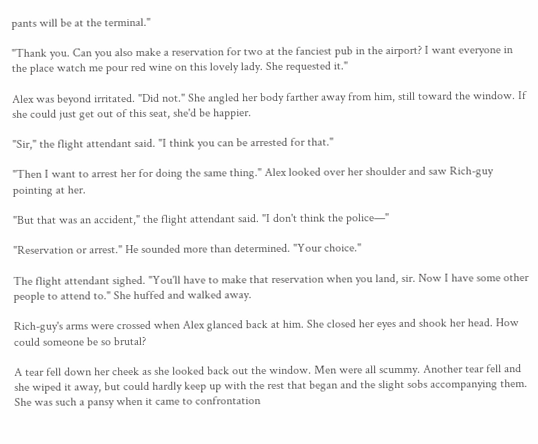pants will be at the terminal."

"Thank you. Can you also make a reservation for two at the fanciest pub in the airport? I want everyone in the place watch me pour red wine on this lovely lady. She requested it."

Alex was beyond irritated. "Did not." She angled her body farther away from him, still toward the window. If she could just get out of this seat, she'd be happier.

"Sir," the flight attendant said. "I think you can be arrested for that."

"Then I want to arrest her for doing the same thing." Alex looked over her shoulder and saw Rich-guy pointing at her.

"But that was an accident," the flight attendant said. "I don't think the police—"

"Reservation or arrest." He sounded more than determined. "Your choice."

The flight attendant sighed. "You'll have to make that reservation when you land, sir. Now I have some other people to attend to." She huffed and walked away.

Rich-guy's arms were crossed when Alex glanced back at him. She closed her eyes and shook her head. How could someone be so brutal?

A tear fell down her cheek as she looked back out the window. Men were all scummy. Another tear fell and she wiped it away, but could hardly keep up with the rest that began and the slight sobs accompanying them. She was such a pansy when it came to confrontation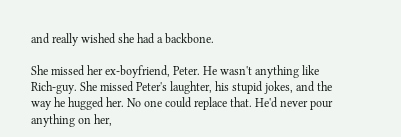and really wished she had a backbone.

She missed her ex-boyfriend, Peter. He wasn't anything like Rich-guy. She missed Peter's laughter, his stupid jokes, and the way he hugged her. No one could replace that. He'd never pour anything on her,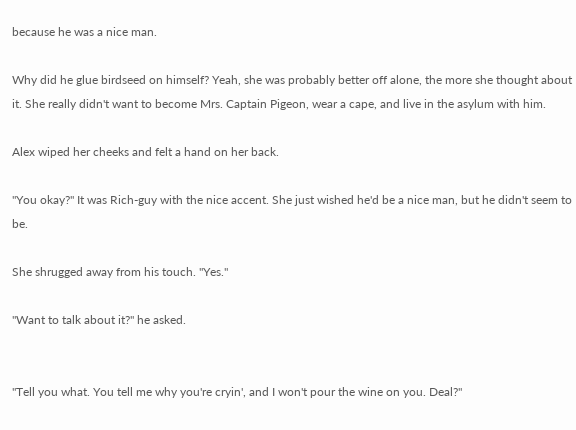because he was a nice man.

Why did he glue birdseed on himself? Yeah, she was probably better off alone, the more she thought about it. She really didn't want to become Mrs. Captain Pigeon, wear a cape, and live in the asylum with him.

Alex wiped her cheeks and felt a hand on her back.

"You okay?" It was Rich-guy with the nice accent. She just wished he'd be a nice man, but he didn't seem to be.

She shrugged away from his touch. "Yes."

"Want to talk about it?" he asked.


"Tell you what. You tell me why you're cryin', and I won't pour the wine on you. Deal?"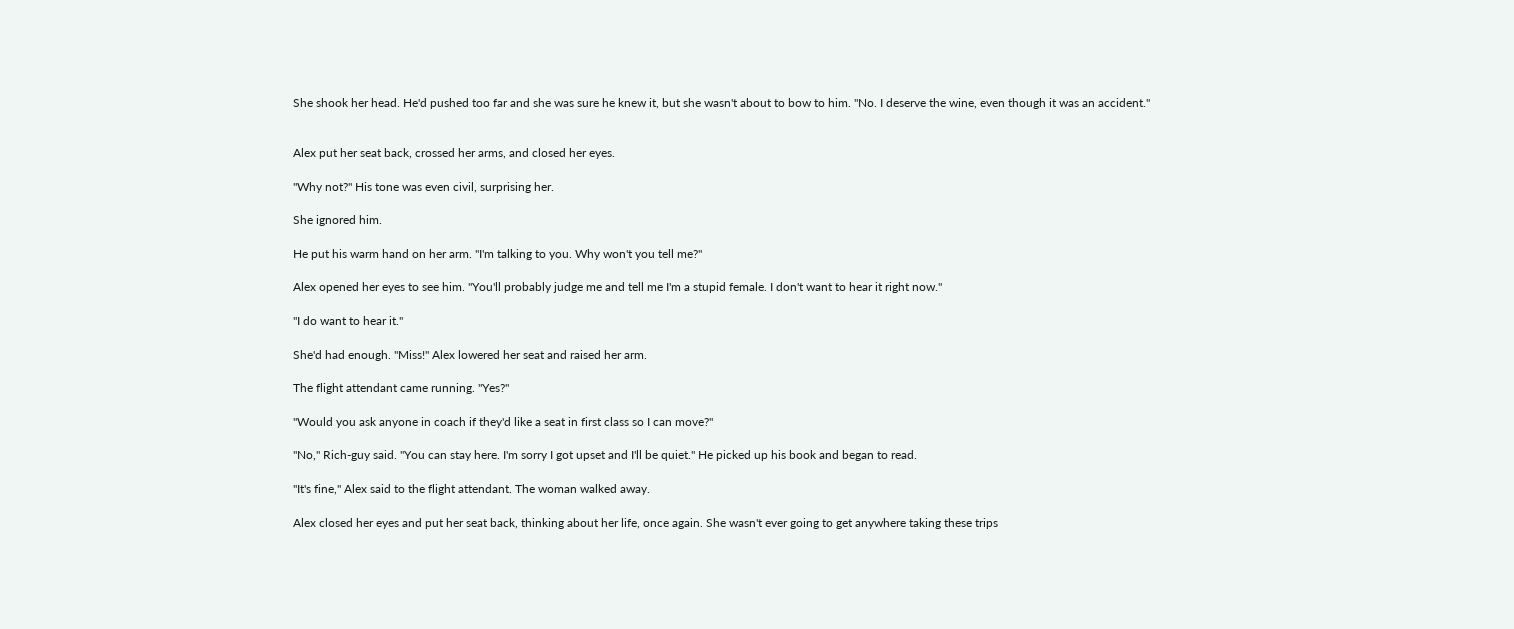She shook her head. He'd pushed too far and she was sure he knew it, but she wasn't about to bow to him. "No. I deserve the wine, even though it was an accident."


Alex put her seat back, crossed her arms, and closed her eyes.

"Why not?" His tone was even civil, surprising her.

She ignored him.

He put his warm hand on her arm. "I'm talking to you. Why won't you tell me?"

Alex opened her eyes to see him. "You'll probably judge me and tell me I'm a stupid female. I don't want to hear it right now."

"I do want to hear it."

She'd had enough. "Miss!" Alex lowered her seat and raised her arm.

The flight attendant came running. "Yes?"

"Would you ask anyone in coach if they'd like a seat in first class so I can move?"

"No," Rich-guy said. "You can stay here. I'm sorry I got upset and I'll be quiet." He picked up his book and began to read.

"It's fine," Alex said to the flight attendant. The woman walked away.

Alex closed her eyes and put her seat back, thinking about her life, once again. She wasn't ever going to get anywhere taking these trips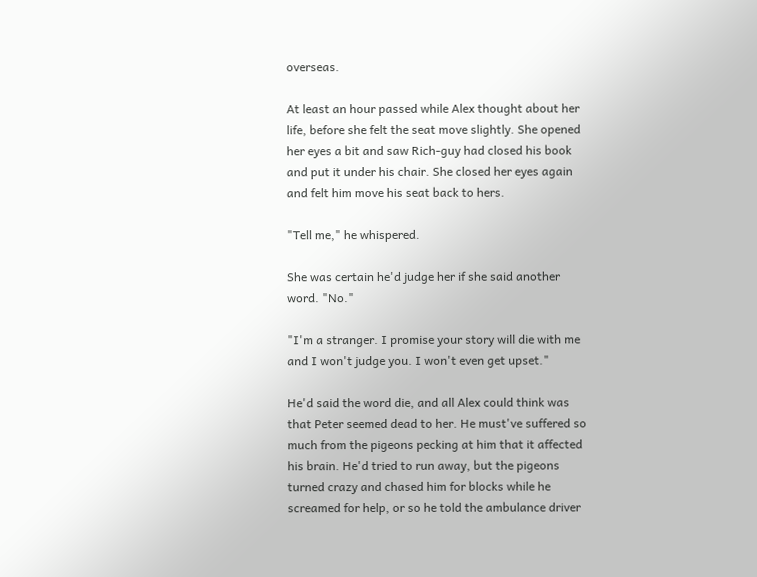overseas.

At least an hour passed while Alex thought about her life, before she felt the seat move slightly. She opened her eyes a bit and saw Rich-guy had closed his book and put it under his chair. She closed her eyes again and felt him move his seat back to hers.

"Tell me," he whispered.

She was certain he'd judge her if she said another word. "No."

"I'm a stranger. I promise your story will die with me and I won't judge you. I won't even get upset."

He'd said the word die, and all Alex could think was that Peter seemed dead to her. He must've suffered so much from the pigeons pecking at him that it affected his brain. He'd tried to run away, but the pigeons turned crazy and chased him for blocks while he screamed for help, or so he told the ambulance driver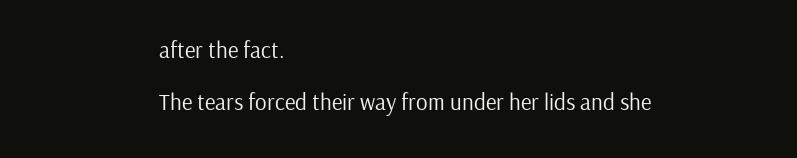after the fact.

The tears forced their way from under her lids and she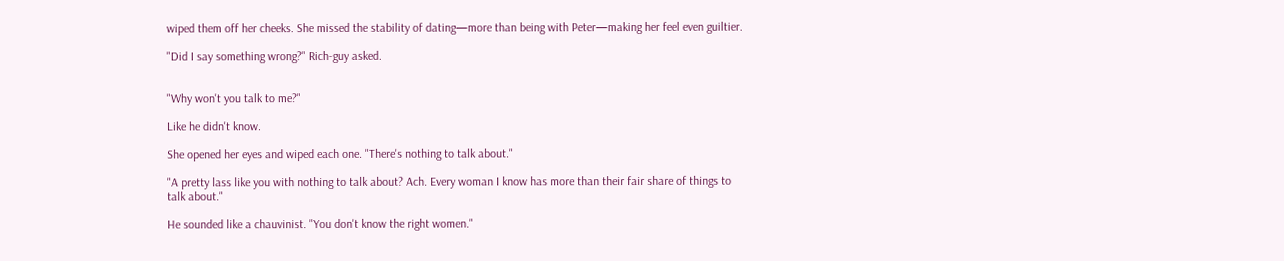wiped them off her cheeks. She missed the stability of dating—more than being with Peter—making her feel even guiltier.

"Did I say something wrong?" Rich-guy asked.


"Why won't you talk to me?"

Like he didn't know.

She opened her eyes and wiped each one. "There's nothing to talk about."

"A pretty lass like you with nothing to talk about? Ach. Every woman I know has more than their fair share of things to talk about."

He sounded like a chauvinist. "You don't know the right women."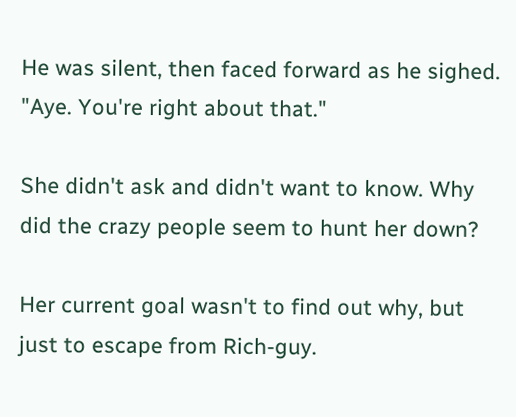He was silent, then faced forward as he sighed. "Aye. You're right about that."

She didn't ask and didn't want to know. Why did the crazy people seem to hunt her down?

Her current goal wasn't to find out why, but just to escape from Rich-guy.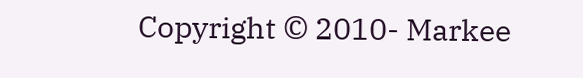Copyright © 2010- Markee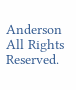Anderson
All Rights Reserved.